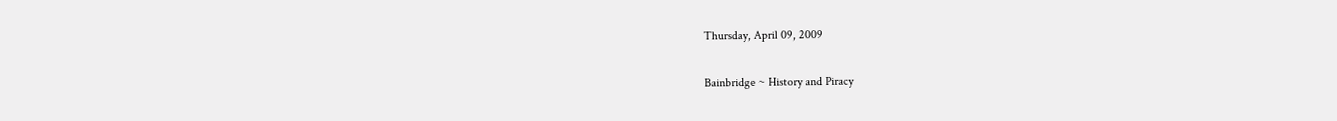Thursday, April 09, 2009

Bainbridge ~ History and Piracy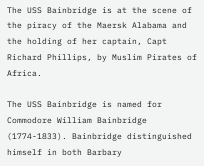The USS Bainbridge is at the scene of the piracy of the Maersk Alabama and the holding of her captain, Capt Richard Phillips, by Muslim Pirates of Africa.

The USS Bainbridge is named for Commodore William Bainbridge (1774-1833). Bainbridge distinguished himself in both Barbary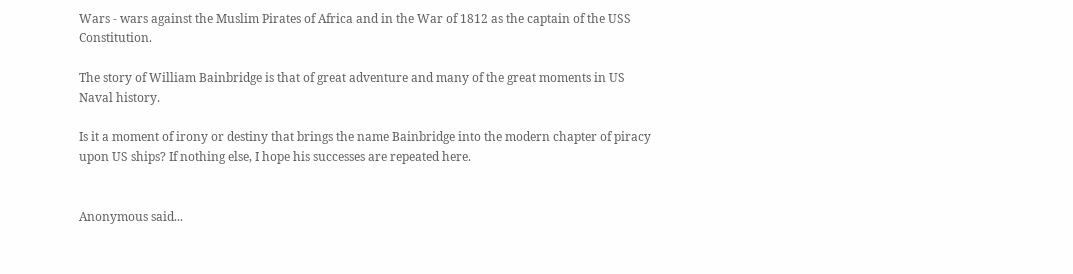Wars - wars against the Muslim Pirates of Africa and in the War of 1812 as the captain of the USS Constitution.

The story of William Bainbridge is that of great adventure and many of the great moments in US Naval history.

Is it a moment of irony or destiny that brings the name Bainbridge into the modern chapter of piracy upon US ships? If nothing else, I hope his successes are repeated here.


Anonymous said...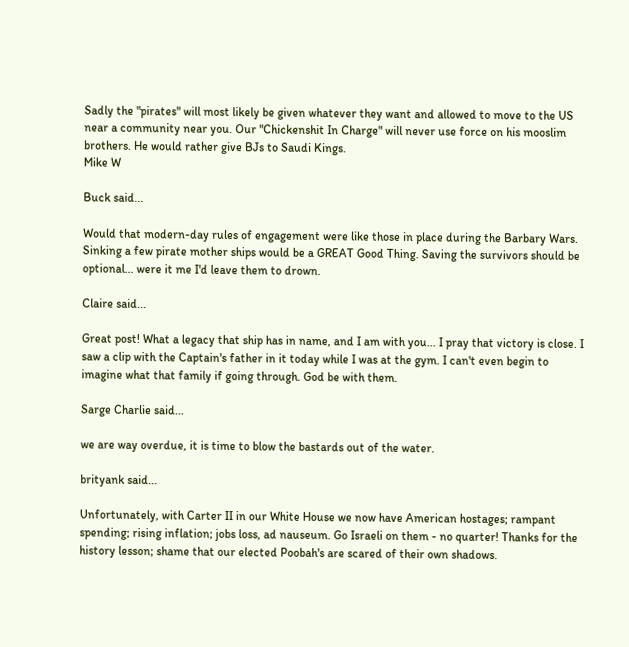Sadly the "pirates" will most likely be given whatever they want and allowed to move to the US near a community near you. Our "Chickenshit In Charge" will never use force on his mooslim brothers. He would rather give BJs to Saudi Kings.
Mike W

Buck said...

Would that modern-day rules of engagement were like those in place during the Barbary Wars. Sinking a few pirate mother ships would be a GREAT Good Thing. Saving the survivors should be optional... were it me I'd leave them to drown.

Claire said...

Great post! What a legacy that ship has in name, and I am with you... I pray that victory is close. I saw a clip with the Captain's father in it today while I was at the gym. I can't even begin to imagine what that family if going through. God be with them.

Sarge Charlie said...

we are way overdue, it is time to blow the bastards out of the water.

brityank said...

Unfortunately, with Carter II in our White House we now have American hostages; rampant spending; rising inflation; jobs loss, ad nauseum. Go Israeli on them - no quarter! Thanks for the history lesson; shame that our elected Poobah's are scared of their own shadows.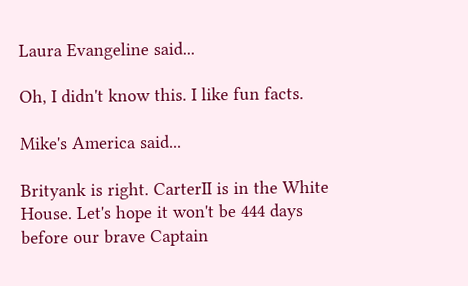Laura Evangeline said...

Oh, I didn't know this. I like fun facts.

Mike's America said...

Brityank is right. CarterII is in the White House. Let's hope it won't be 444 days before our brave Captain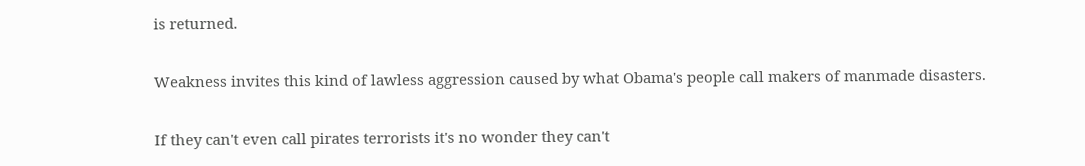is returned.

Weakness invites this kind of lawless aggression caused by what Obama's people call makers of manmade disasters.

If they can't even call pirates terrorists it's no wonder they can't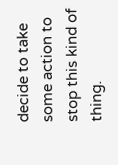decide to take some action to stop this kind of thing.